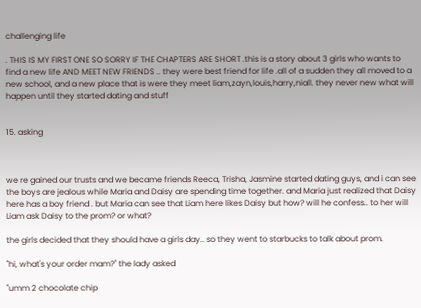challenging life

. THIS IS MY FIRST ONE SO SORRY IF THE CHAPTERS ARE SHORT .this is a story about 3 girls who wants to find a new life AND MEET NEW FRIENDS .. they were best friend for life .all of a sudden they all moved to a new school, and a new place that is were they meet liam,zayn,louis,harry,niall. they never new what will happen until they started dating and stuff


15. asking



we re gained our trusts and we became friends Reeca, Trisha, Jasmine started dating guys, and i can see the boys are jealous while Maria and Daisy are spending time together. and Maria just realized that Daisy here has a boy friend . but Maria can see that Liam here likes Daisy but how? will he confess.. to her will Liam ask Daisy to the prom? or what?

the girls decided that they should have a girls day.. so they went to starbucks to talk about prom.

"hi, what's your order mam?" the lady asked

"umm 2 chocolate chip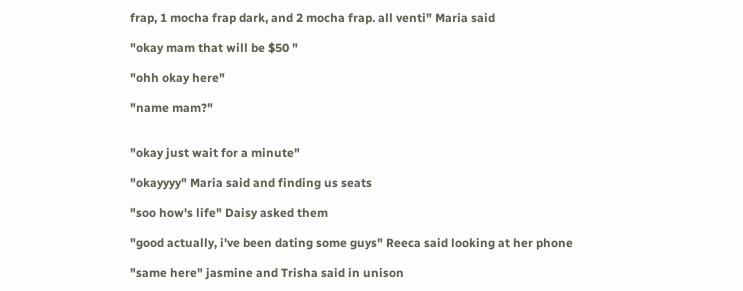frap, 1 mocha frap dark, and 2 mocha frap. all venti" Maria said

"okay mam that will be $50 "

"ohh okay here"

"name mam?"


"okay just wait for a minute"

"okayyyy" Maria said and finding us seats

"soo how's life" Daisy asked them

"good actually, i've been dating some guys" Reeca said looking at her phone

"same here" jasmine and Trisha said in unison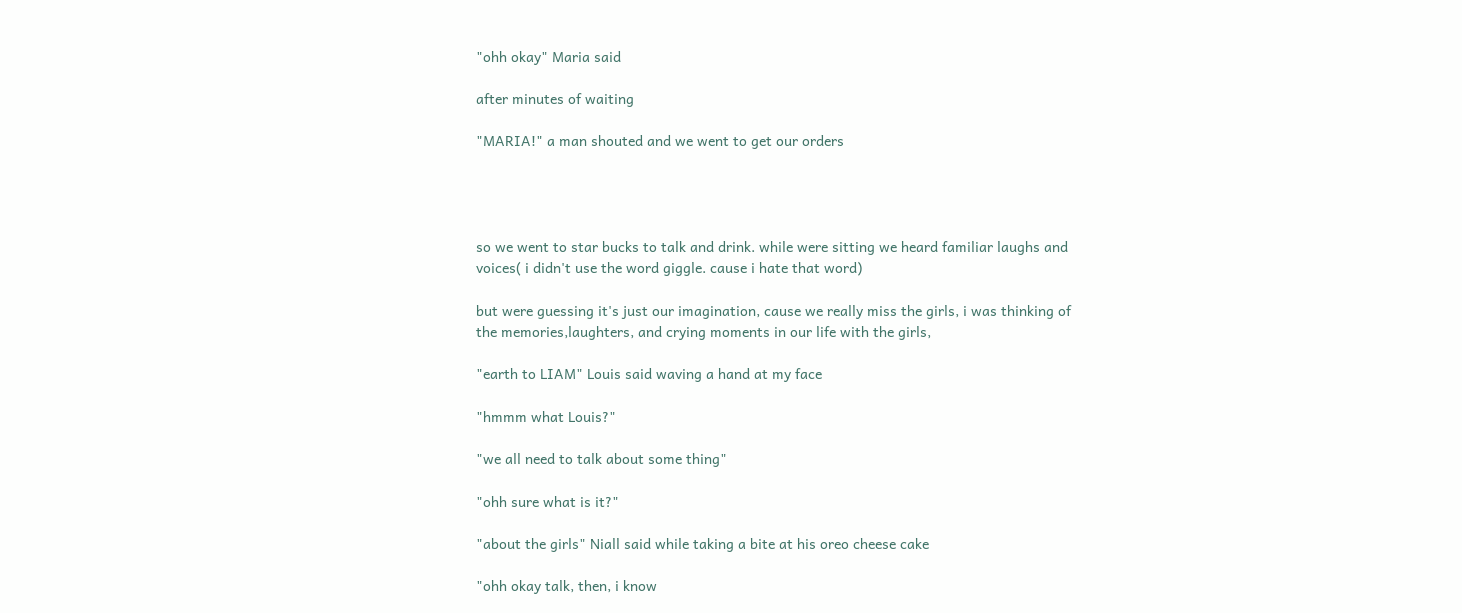"ohh okay" Maria said

after minutes of waiting

"MARIA!" a man shouted and we went to get our orders




so we went to star bucks to talk and drink. while were sitting we heard familiar laughs and voices( i didn't use the word giggle. cause i hate that word)

but were guessing it's just our imagination, cause we really miss the girls, i was thinking of the memories,laughters, and crying moments in our life with the girls,

"earth to LIAM" Louis said waving a hand at my face

"hmmm what Louis?"

"we all need to talk about some thing"

"ohh sure what is it?"

"about the girls" Niall said while taking a bite at his oreo cheese cake

"ohh okay talk, then, i know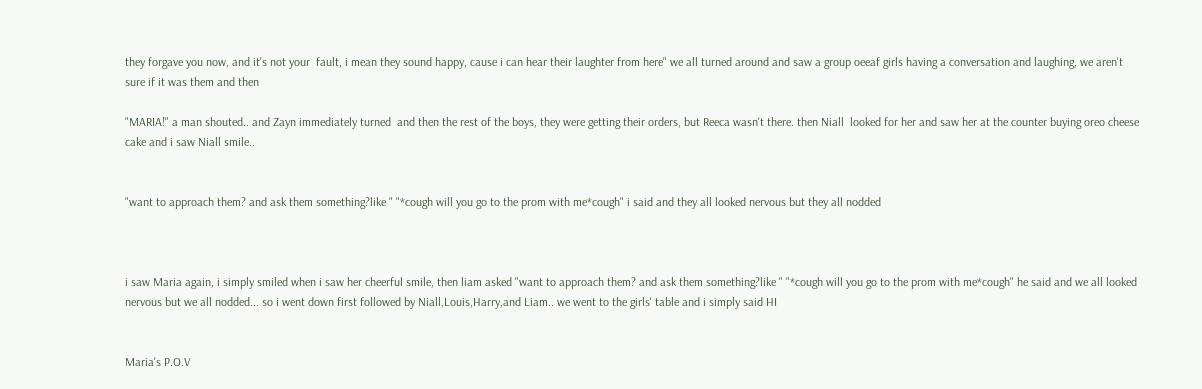they forgave you now, and it's not your  fault, i mean they sound happy, cause i can hear their laughter from here" we all turned around and saw a group oeeaf girls having a conversation and laughing, we aren't sure if it was them and then

"MARIA!" a man shouted.. and Zayn immediately turned  and then the rest of the boys, they were getting their orders, but Reeca wasn't there. then Niall  looked for her and saw her at the counter buying oreo cheese cake and i saw Niall smile..


"want to approach them? and ask them something?like " "*cough will you go to the prom with me*cough" i said and they all looked nervous but they all nodded



i saw Maria again, i simply smiled when i saw her cheerful smile, then liam asked "want to approach them? and ask them something?like " "*cough will you go to the prom with me*cough" he said and we all looked nervous but we all nodded... so i went down first followed by Niall,Louis,Harry,and Liam.. we went to the girls' table and i simply said HI


Maria's P.O.V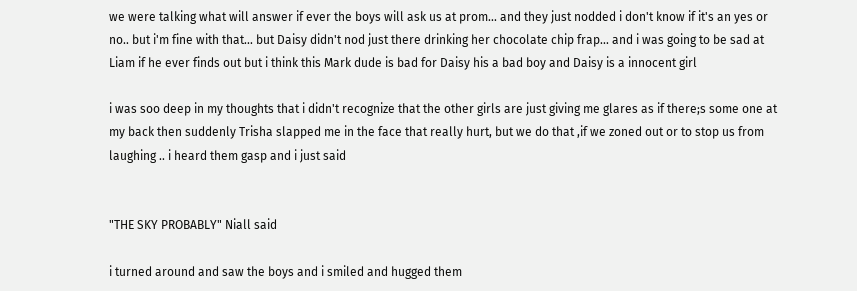we were talking what will answer if ever the boys will ask us at prom... and they just nodded i don't know if it's an yes or no.. but i'm fine with that... but Daisy didn't nod just there drinking her chocolate chip frap... and i was going to be sad at Liam if he ever finds out but i think this Mark dude is bad for Daisy his a bad boy and Daisy is a innocent girl

i was soo deep in my thoughts that i didn't recognize that the other girls are just giving me glares as if there;s some one at my back then suddenly Trisha slapped me in the face that really hurt, but we do that ,if we zoned out or to stop us from laughing .. i heard them gasp and i just said


"THE SKY PROBABLY" Niall said

i turned around and saw the boys and i smiled and hugged them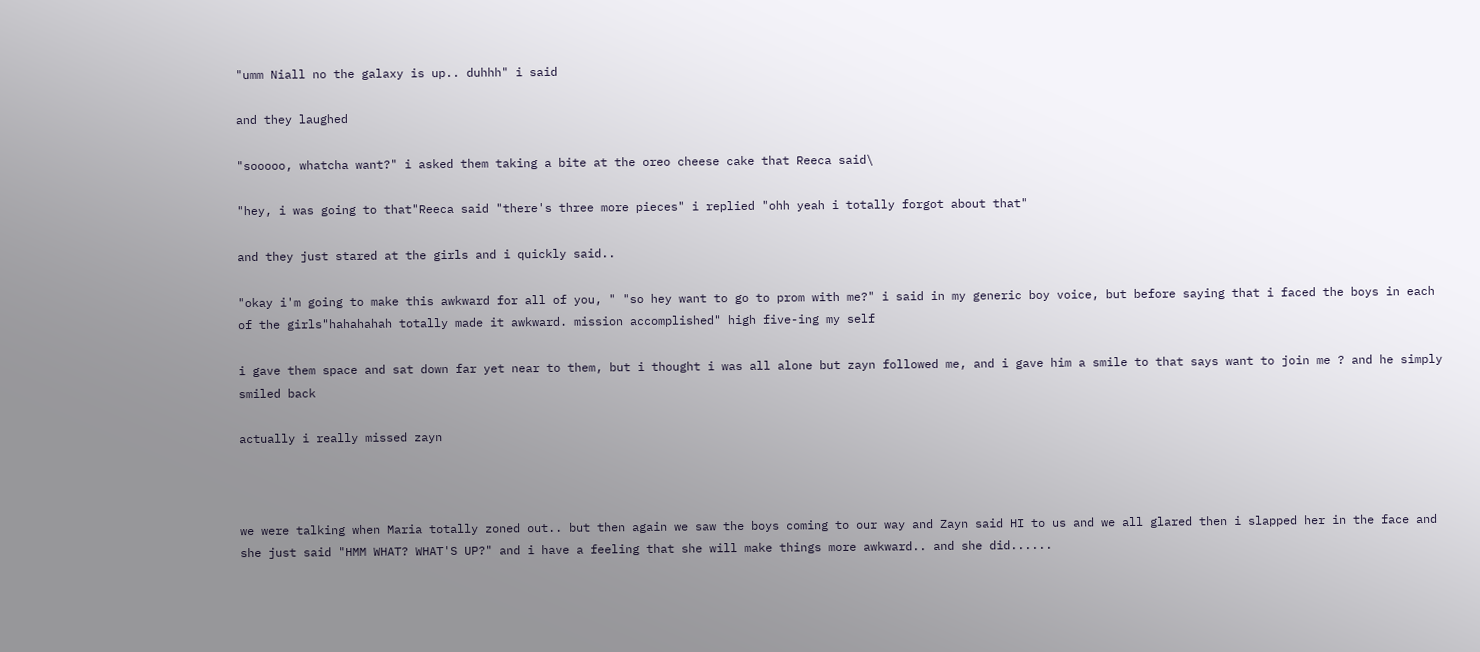"umm Niall no the galaxy is up.. duhhh" i said

and they laughed

"sooooo, whatcha want?" i asked them taking a bite at the oreo cheese cake that Reeca said\

"hey, i was going to that"Reeca said "there's three more pieces" i replied "ohh yeah i totally forgot about that"

and they just stared at the girls and i quickly said..

"okay i'm going to make this awkward for all of you, " "so hey want to go to prom with me?" i said in my generic boy voice, but before saying that i faced the boys in each of the girls"hahahahah totally made it awkward. mission accomplished" high five-ing my self

i gave them space and sat down far yet near to them, but i thought i was all alone but zayn followed me, and i gave him a smile to that says want to join me ? and he simply smiled back

actually i really missed zayn



we were talking when Maria totally zoned out.. but then again we saw the boys coming to our way and Zayn said HI to us and we all glared then i slapped her in the face and she just said "HMM WHAT? WHAT'S UP?" and i have a feeling that she will make things more awkward.. and she did......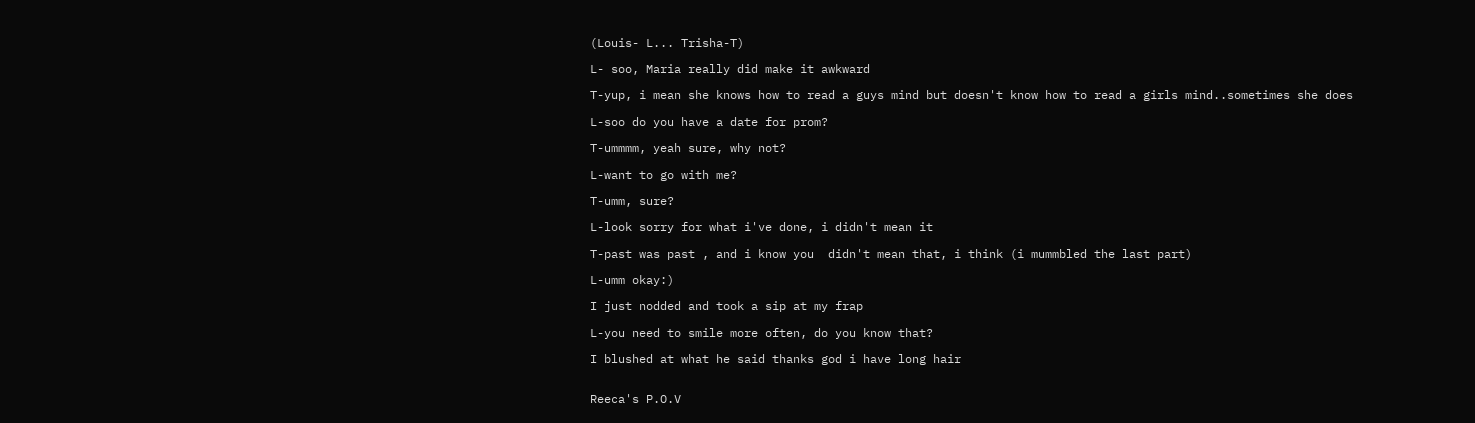(Louis- L... Trisha-T)

L- soo, Maria really did make it awkward

T-yup, i mean she knows how to read a guys mind but doesn't know how to read a girls mind..sometimes she does

L-soo do you have a date for prom?

T-ummmm, yeah sure, why not?

L-want to go with me?

T-umm, sure?

L-look sorry for what i've done, i didn't mean it

T-past was past , and i know you  didn't mean that, i think (i mummbled the last part)

L-umm okay:)

I just nodded and took a sip at my frap

L-you need to smile more often, do you know that?

I blushed at what he said thanks god i have long hair


Reeca's P.O.V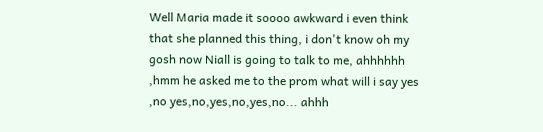Well Maria made it soooo awkward i even think that she planned this thing, i don't know oh my gosh now Niall is going to talk to me, ahhhhhh ,hmm he asked me to the prom what will i say yes ,no yes,no,yes,no,yes,no... ahhh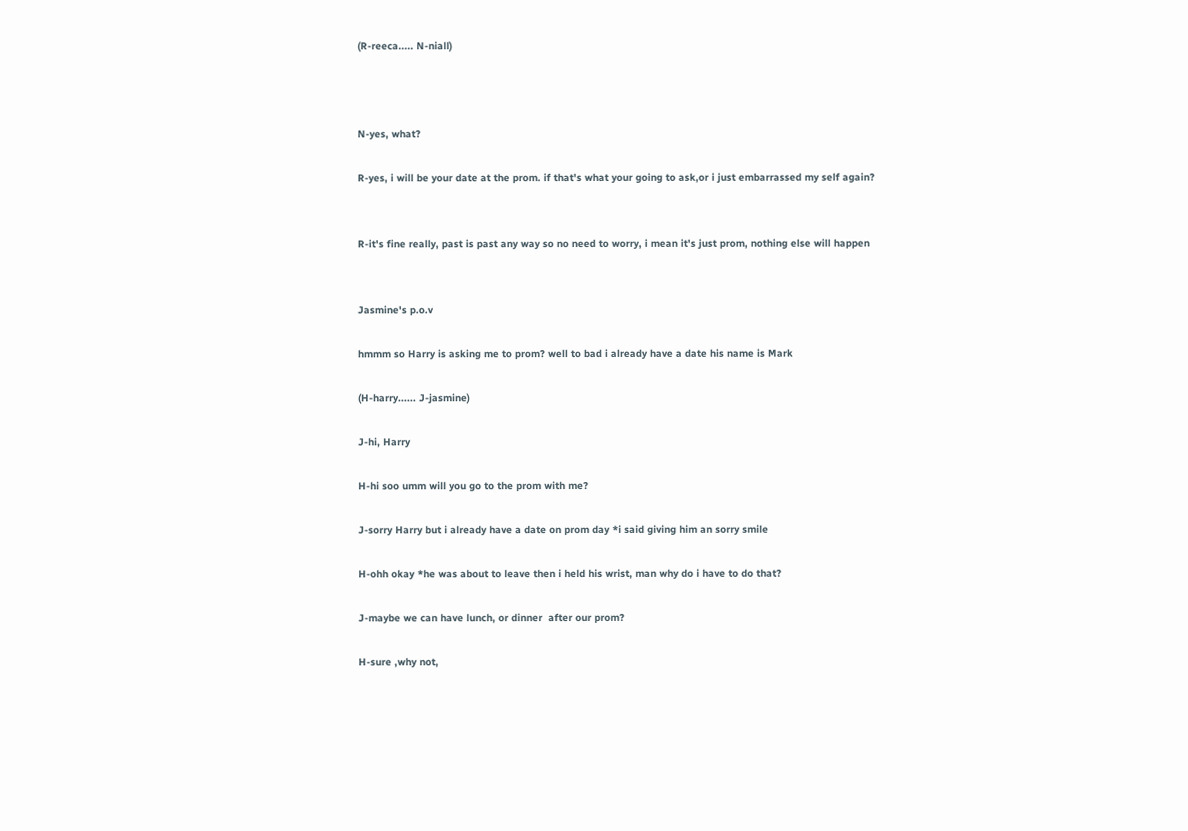(R-reeca..... N-niall)



N-yes, what?

R-yes, i will be your date at the prom. if that's what your going to ask,or i just embarrassed my self again?


R-it's fine really, past is past any way so no need to worry, i mean it's just prom, nothing else will happen


Jasmine's p.o.v

hmmm so Harry is asking me to prom? well to bad i already have a date his name is Mark

(H-harry...... J-jasmine)

J-hi, Harry

H-hi soo umm will you go to the prom with me?

J-sorry Harry but i already have a date on prom day *i said giving him an sorry smile

H-ohh okay *he was about to leave then i held his wrist, man why do i have to do that?

J-maybe we can have lunch, or dinner  after our prom?

H-sure ,why not,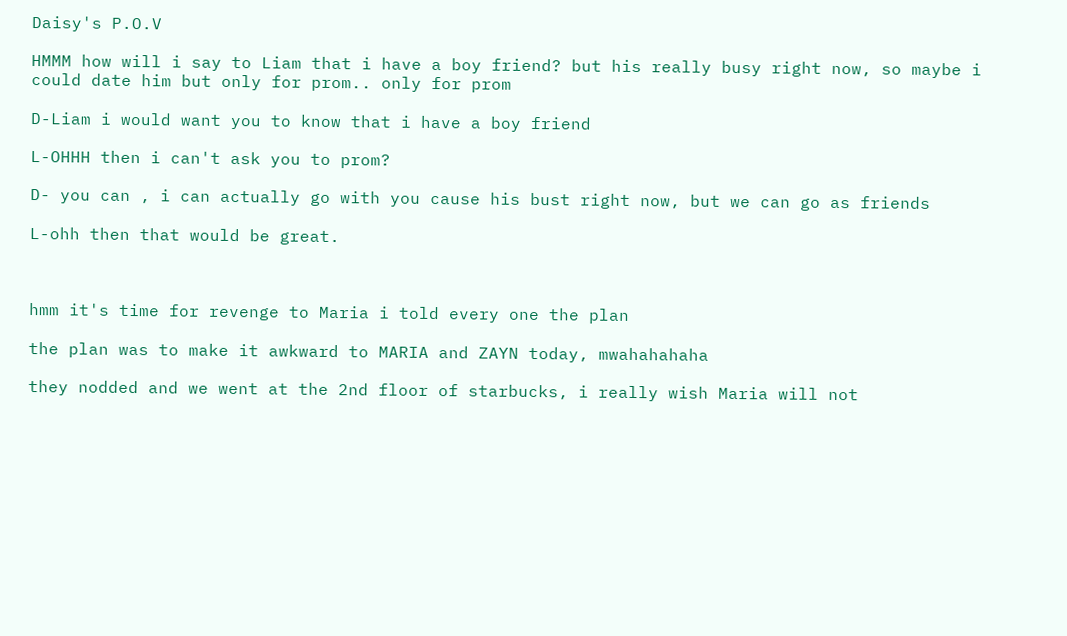Daisy's P.O.V

HMMM how will i say to Liam that i have a boy friend? but his really busy right now, so maybe i could date him but only for prom.. only for prom

D-Liam i would want you to know that i have a boy friend

L-OHHH then i can't ask you to prom?

D- you can , i can actually go with you cause his bust right now, but we can go as friends

L-ohh then that would be great.



hmm it's time for revenge to Maria i told every one the plan

the plan was to make it awkward to MARIA and ZAYN today, mwahahahaha

they nodded and we went at the 2nd floor of starbucks, i really wish Maria will not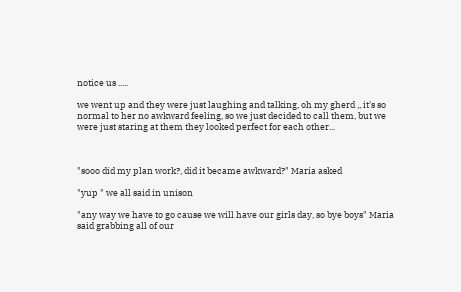notice us .....

we went up and they were just laughing and talking, oh my gherd ,, it's so normal to her no awkward feeling, so we just decided to call them, but we were just staring at them they looked perfect for each other...



"sooo did my plan work?, did it became awkward?" Maria asked

"yup " we all said in unison

"any way we have to go cause we will have our girls day, so bye boys" Maria said grabbing all of our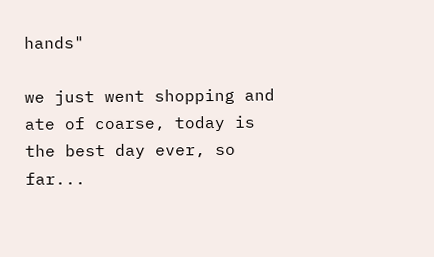hands"

we just went shopping and ate of coarse, today is the best day ever, so far...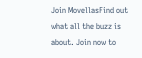Join MovellasFind out what all the buzz is about. Join now to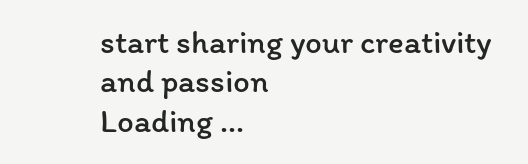start sharing your creativity and passion
Loading ...